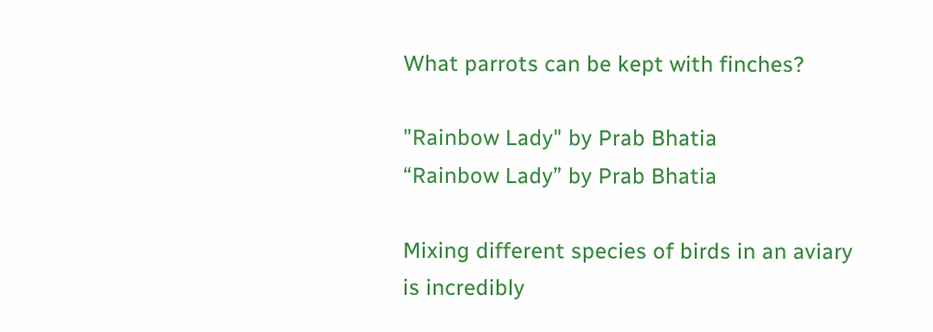What parrots can be kept with finches?

"Rainbow Lady" by Prab Bhatia
“Rainbow Lady” by Prab Bhatia

Mixing different species of birds in an aviary is incredibly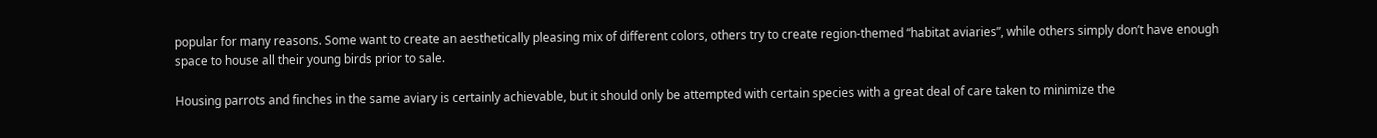popular for many reasons. Some want to create an aesthetically pleasing mix of different colors, others try to create region-themed “habitat aviaries”, while others simply don’t have enough space to house all their young birds prior to sale.

Housing parrots and finches in the same aviary is certainly achievable, but it should only be attempted with certain species with a great deal of care taken to minimize the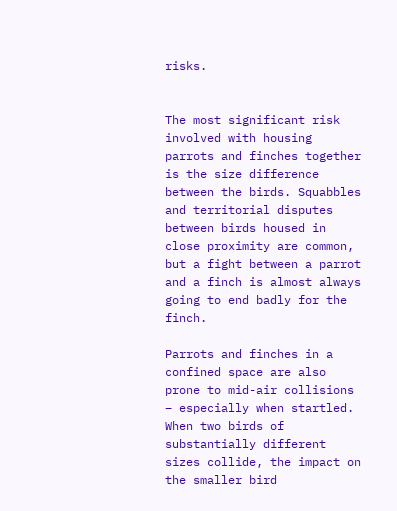risks.


The most significant risk involved with housing parrots and finches together is the size difference between the birds. Squabbles and territorial disputes between birds housed in close proximity are common, but a fight between a parrot and a finch is almost always going to end badly for the finch.

Parrots and finches in a confined space are also prone to mid-air collisions – especially when startled. When two birds of substantially different sizes collide, the impact on the smaller bird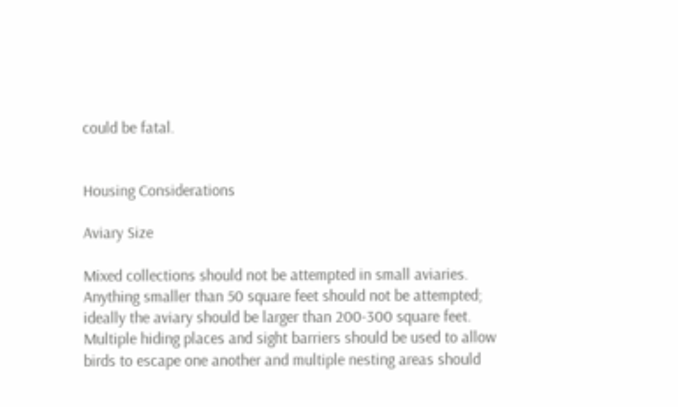could be fatal.


Housing Considerations

Aviary Size

Mixed collections should not be attempted in small aviaries. Anything smaller than 50 square feet should not be attempted; ideally the aviary should be larger than 200-300 square feet. Multiple hiding places and sight barriers should be used to allow birds to escape one another and multiple nesting areas should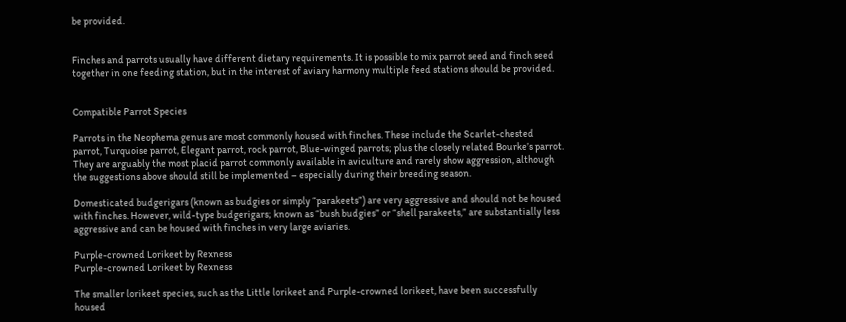be provided.


Finches and parrots usually have different dietary requirements. It is possible to mix parrot seed and finch seed together in one feeding station, but in the interest of aviary harmony multiple feed stations should be provided.


Compatible Parrot Species

Parrots in the Neophema genus are most commonly housed with finches. These include the Scarlet-chested parrot, Turquoise parrot, Elegant parrot, rock parrot, Blue-winged parrots; plus the closely related Bourke’s parrot. They are arguably the most placid parrot commonly available in aviculture and rarely show aggression, although the suggestions above should still be implemented – especially during their breeding season.

Domesticated budgerigars (known as budgies or simply “parakeets”) are very aggressive and should not be housed with finches. However, wild-type budgerigars; known as “bush budgies” or “shell parakeets,” are substantially less aggressive and can be housed with finches in very large aviaries.

Purple-crowned Lorikeet by Rexness
Purple-crowned Lorikeet by Rexness

The smaller lorikeet species, such as the Little lorikeet and Purple-crowned lorikeet, have been successfully housed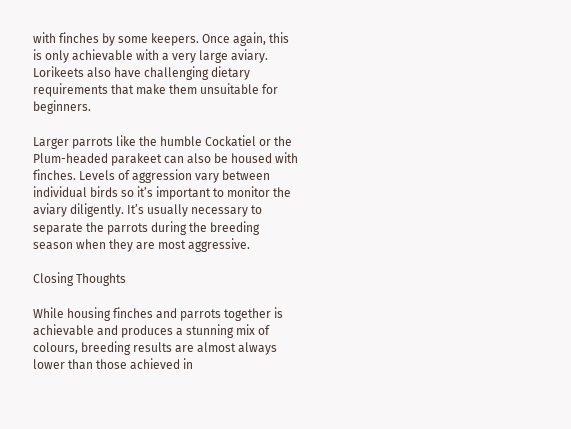with finches by some keepers. Once again, this is only achievable with a very large aviary. Lorikeets also have challenging dietary requirements that make them unsuitable for beginners.

Larger parrots like the humble Cockatiel or the Plum-headed parakeet can also be housed with finches. Levels of aggression vary between individual birds so it’s important to monitor the aviary diligently. It’s usually necessary to separate the parrots during the breeding season when they are most aggressive.

Closing Thoughts

While housing finches and parrots together is achievable and produces a stunning mix of colours, breeding results are almost always lower than those achieved in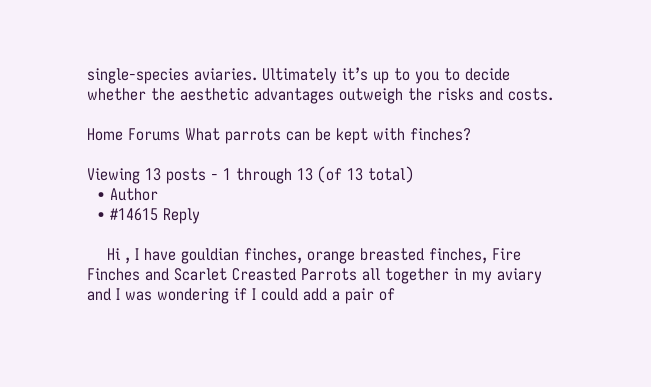single-species aviaries. Ultimately it’s up to you to decide whether the aesthetic advantages outweigh the risks and costs.

Home Forums What parrots can be kept with finches?

Viewing 13 posts - 1 through 13 (of 13 total)
  • Author
  • #14615 Reply

    Hi , I have gouldian finches, orange breasted finches, Fire Finches and Scarlet Creasted Parrots all together in my aviary and I was wondering if I could add a pair of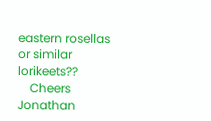eastern rosellas or similar lorikeets??
    Cheers Jonathan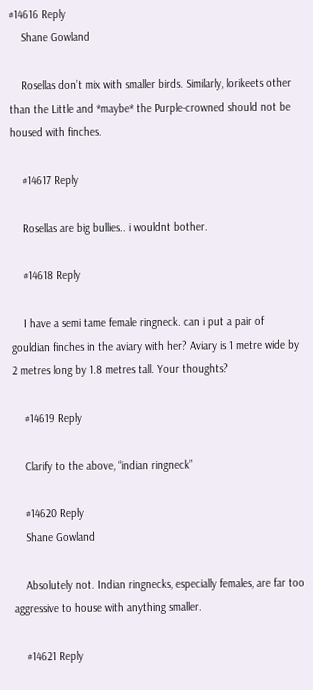#14616 Reply
    Shane Gowland

    Rosellas don’t mix with smaller birds. Similarly, lorikeets other than the Little and *maybe* the Purple-crowned should not be housed with finches.

    #14617 Reply

    Rosellas are big bullies.. i wouldnt bother.

    #14618 Reply

    I have a semi tame female ringneck. can i put a pair of gouldian finches in the aviary with her? Aviary is 1 metre wide by 2 metres long by 1.8 metres tall. Your thoughts?

    #14619 Reply

    Clarify to the above, “indian ringneck”

    #14620 Reply
    Shane Gowland

    Absolutely not. Indian ringnecks, especially females, are far too aggressive to house with anything smaller.

    #14621 Reply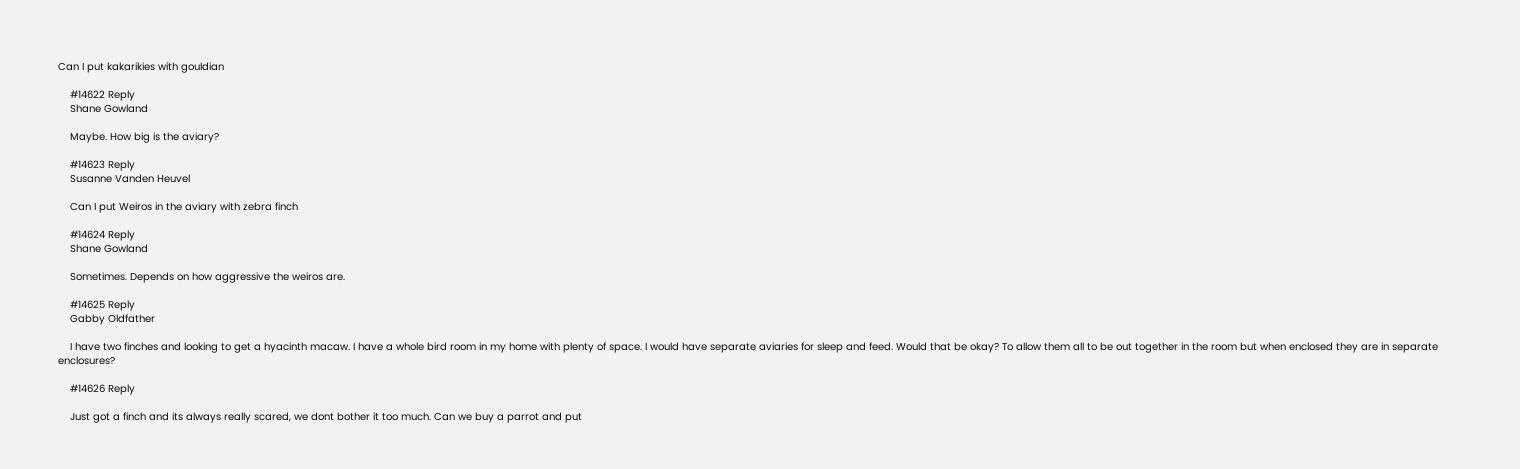Can I put kakarikies with gouldian

    #14622 Reply
    Shane Gowland

    Maybe. How big is the aviary?

    #14623 Reply
    Susanne Vanden Heuvel

    Can I put Weiros in the aviary with zebra finch

    #14624 Reply
    Shane Gowland

    Sometimes. Depends on how aggressive the weiros are.

    #14625 Reply
    Gabby Oldfather

    I have two finches and looking to get a hyacinth macaw. I have a whole bird room in my home with plenty of space. I would have separate aviaries for sleep and feed. Would that be okay? To allow them all to be out together in the room but when enclosed they are in separate enclosures?

    #14626 Reply

    Just got a finch and its always really scared, we dont bother it too much. Can we buy a parrot and put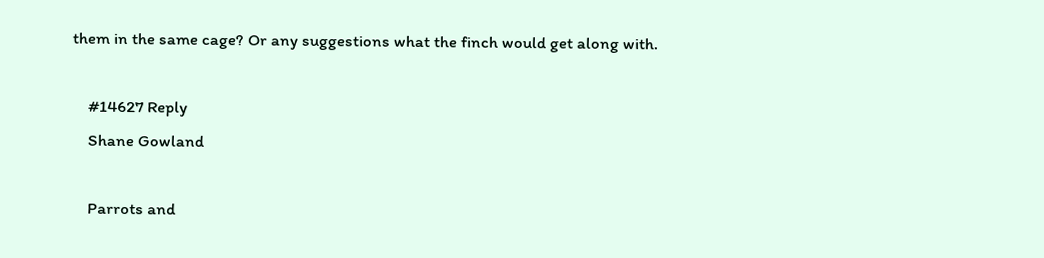them in the same cage? Or any suggestions what the finch would get along with.

    #14627 Reply
    Shane Gowland

    Parrots and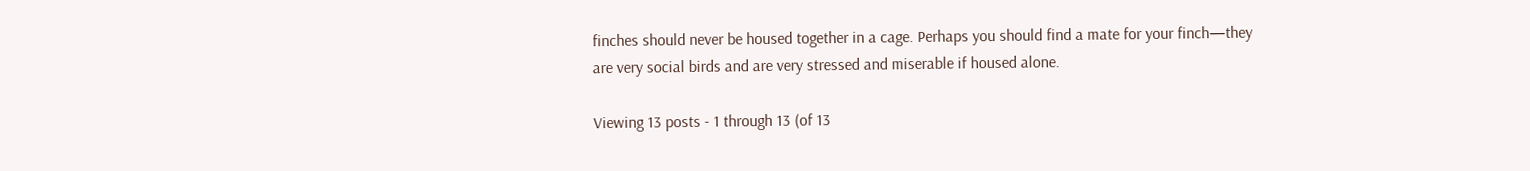finches should never be housed together in a cage. Perhaps you should find a mate for your finch—they are very social birds and are very stressed and miserable if housed alone.

Viewing 13 posts - 1 through 13 (of 13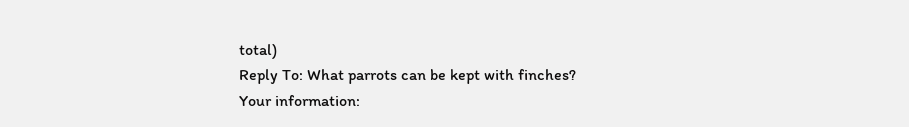total)
Reply To: What parrots can be kept with finches?
Your information: